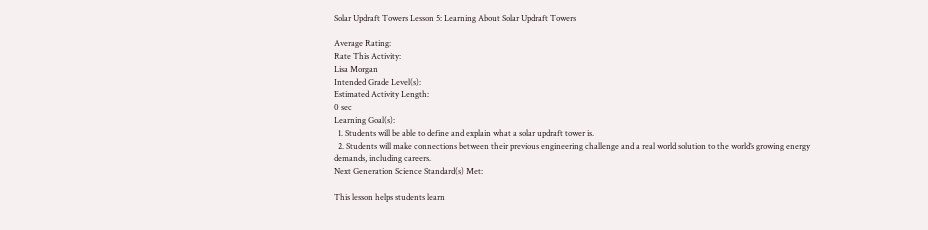Solar Updraft Towers Lesson 5: Learning About Solar Updraft Towers

Average Rating:
Rate This Activity:
Lisa Morgan
Intended Grade Level(s):
Estimated Activity Length:
0 sec
Learning Goal(s):
  1. Students will be able to define and explain what a solar updraft tower is.
  2. Students will make connections between their previous engineering challenge and a real world solution to the world’s growing energy demands, including careers.
Next Generation Science Standard(s) Met:

This lesson helps students learn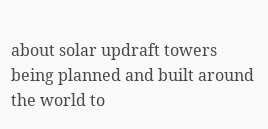about solar updraft towers being planned and built around the world to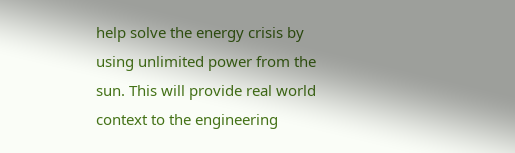help solve the energy crisis by using unlimited power from the sun. This will provide real world context to the engineering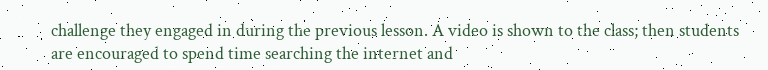challenge they engaged in during the previous lesson. A video is shown to the class; then students are encouraged to spend time searching the internet and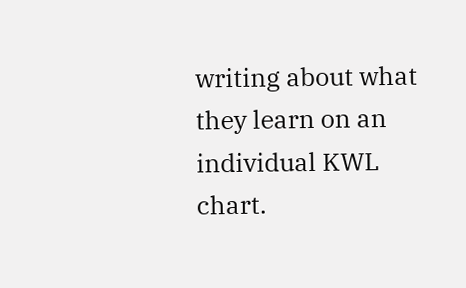writing about what they learn on an individual KWL chart.